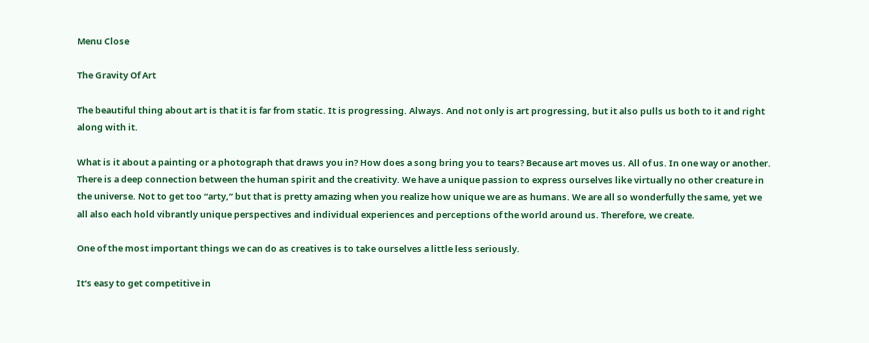Menu Close

The Gravity Of Art

The beautiful thing about art is that it is far from static. It is progressing. Always. And not only is art progressing, but it also pulls us both to it and right along with it.

What is it about a painting or a photograph that draws you in? How does a song bring you to tears? Because art moves us. All of us. In one way or another. There is a deep connection between the human spirit and the creativity. We have a unique passion to express ourselves like virtually no other creature in the universe. Not to get too “arty,” but that is pretty amazing when you realize how unique we are as humans. We are all so wonderfully the same, yet we all also each hold vibrantly unique perspectives and individual experiences and perceptions of the world around us. Therefore, we create.

One of the most important things we can do as creatives is to take ourselves a little less seriously.

It’s easy to get competitive in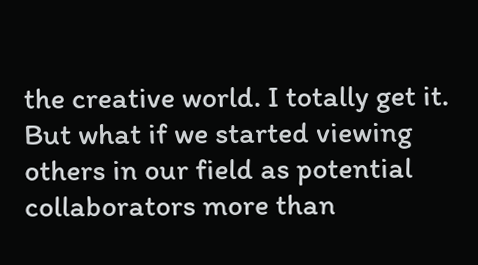the creative world. I totally get it. But what if we started viewing others in our field as potential collaborators more than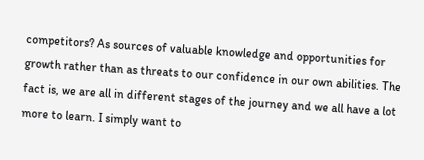competitors? As sources of valuable knowledge and opportunities for growth rather than as threats to our confidence in our own abilities. The fact is, we are all in different stages of the journey and we all have a lot more to learn. I simply want to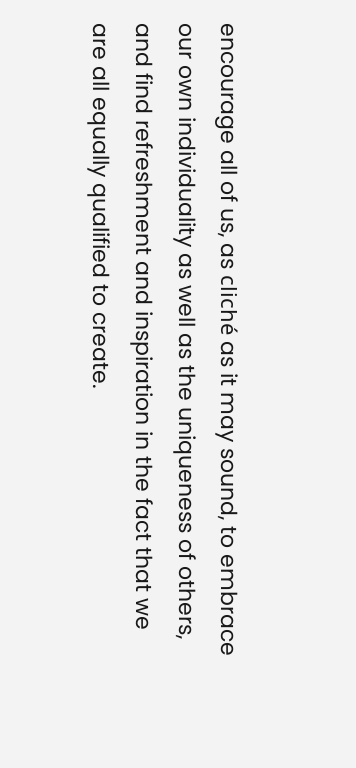encourage all of us, as cliché as it may sound, to embrace our own individuality as well as the uniqueness of others, and find refreshment and inspiration in the fact that we are all equally qualified to create.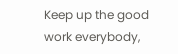Keep up the good work everybody,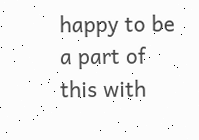happy to be a part of this with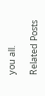you all.

Related Posts